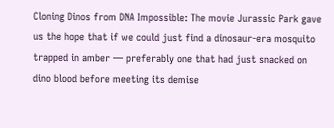Cloning Dinos from DNA Impossible: The movie Jurassic Park gave us the hope that if we could just find a dinosaur-era mosquito trapped in amber — preferably one that had just snacked on dino blood before meeting its demise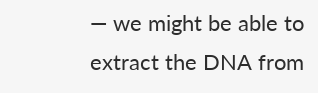— we might be able to extract the DNA from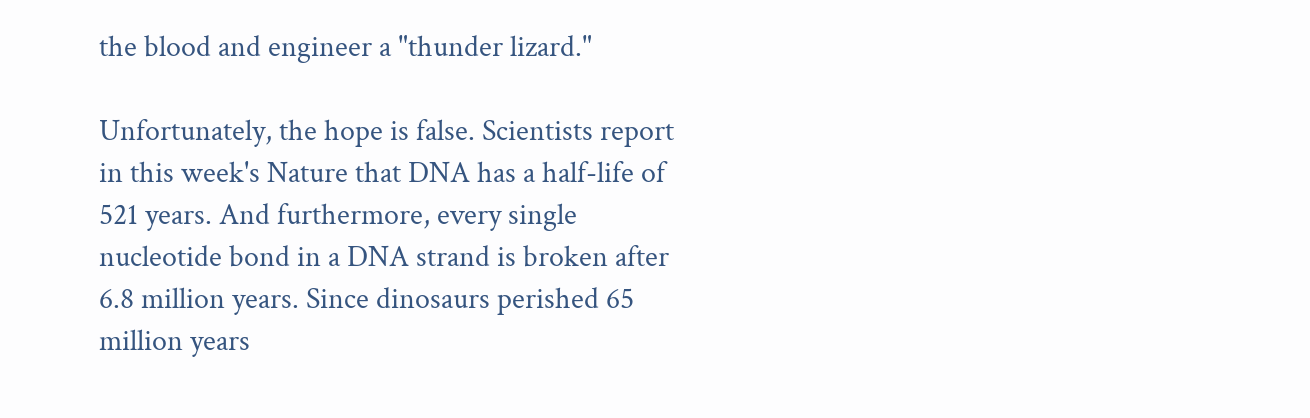the blood and engineer a "thunder lizard."

Unfortunately, the hope is false. Scientists report in this week's Nature that DNA has a half-life of 521 years. And furthermore, every single nucleotide bond in a DNA strand is broken after 6.8 million years. Since dinosaurs perished 65 million years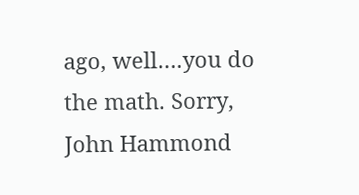ago, well….you do the math. Sorry, John Hammond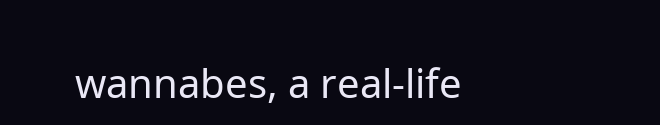wannabes, a real-life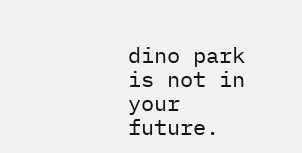dino park is not in your future.